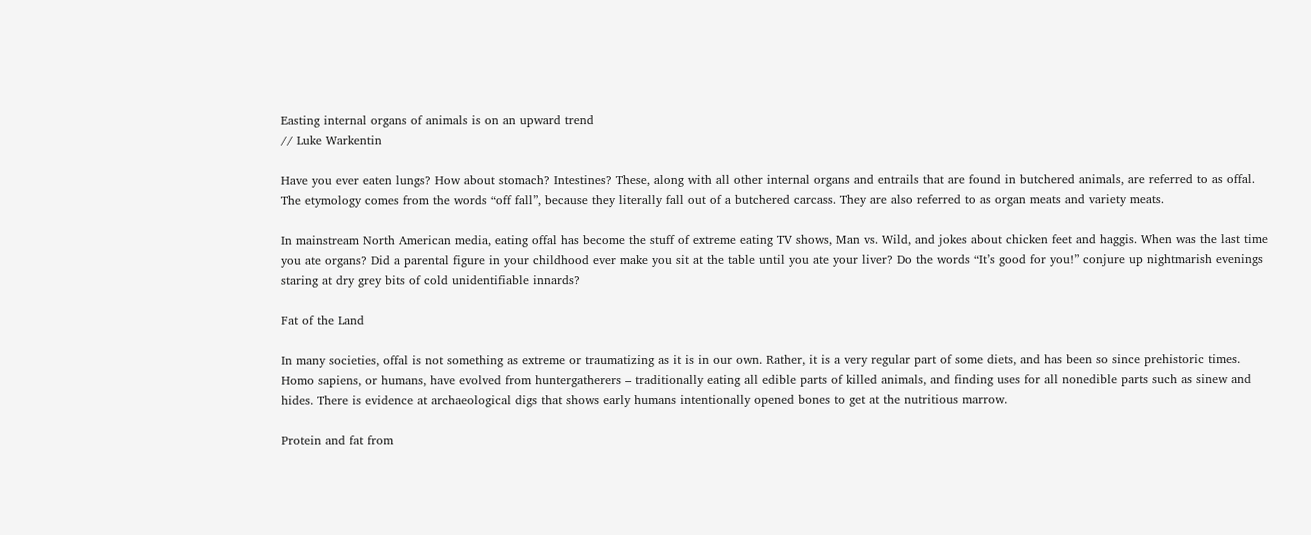Easting internal organs of animals is on an upward trend
// Luke Warkentin

Have you ever eaten lungs? How about stomach? Intestines? These, along with all other internal organs and entrails that are found in butchered animals, are referred to as offal. The etymology comes from the words “off fall”, because they literally fall out of a butchered carcass. They are also referred to as organ meats and variety meats.

In mainstream North American media, eating offal has become the stuff of extreme eating TV shows, Man vs. Wild, and jokes about chicken feet and haggis. When was the last time you ate organs? Did a parental figure in your childhood ever make you sit at the table until you ate your liver? Do the words “It’s good for you!” conjure up nightmarish evenings staring at dry grey bits of cold unidentifiable innards?

Fat of the Land

In many societies, offal is not something as extreme or traumatizing as it is in our own. Rather, it is a very regular part of some diets, and has been so since prehistoric times. Homo sapiens, or humans, have evolved from huntergatherers – traditionally eating all edible parts of killed animals, and finding uses for all nonedible parts such as sinew and hides. There is evidence at archaeological digs that shows early humans intentionally opened bones to get at the nutritious marrow.

Protein and fat from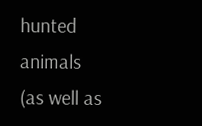hunted animals (as well as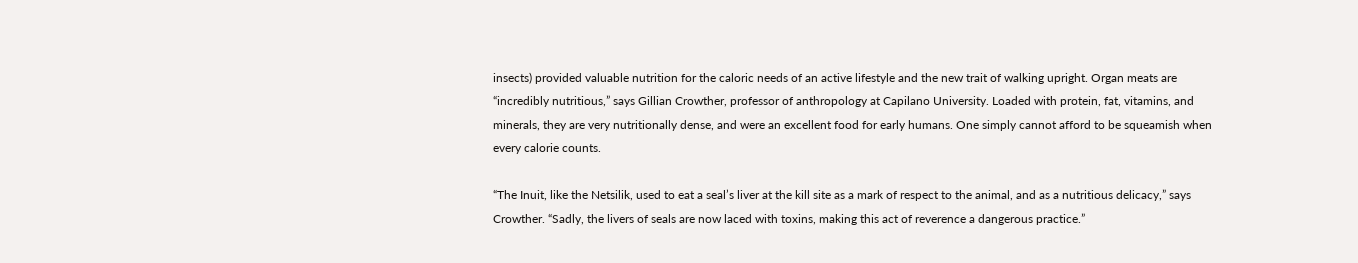insects) provided valuable nutrition for the caloric needs of an active lifestyle and the new trait of walking upright. Organ meats are “incredibly nutritious,” says Gillian Crowther, professor of anthropology at Capilano University. Loaded with protein, fat, vitamins, and minerals, they are very nutritionally dense, and were an excellent food for early humans. One simply cannot afford to be squeamish when every calorie counts.

“The Inuit, like the Netsilik, used to eat a seal’s liver at the kill site as a mark of respect to the animal, and as a nutritious delicacy,” says Crowther. “Sadly, the livers of seals are now laced with toxins, making this act of reverence a dangerous practice.”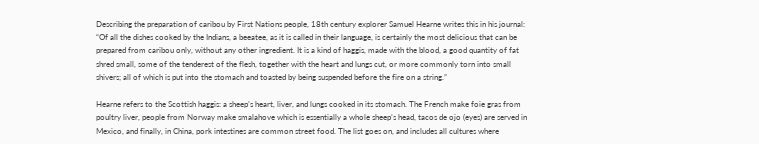Describing the preparation of caribou by First Nations people, 18th century explorer Samuel Hearne writes this in his journal: “Of all the dishes cooked by the Indians, a beeatee, as it is called in their language, is certainly the most delicious that can be prepared from caribou only, without any other ingredient. It is a kind of haggis, made with the blood, a good quantity of fat shred small, some of the tenderest of the flesh, together with the heart and lungs cut, or more commonly torn into small shivers; all of which is put into the stomach and toasted by being suspended before the fire on a string.”

Hearne refers to the Scottish haggis: a sheep’s heart, liver, and lungs cooked in its stomach. The French make foie gras from poultry liver, people from Norway make smalahove which is essentially a whole sheep’s head, tacos de ojo (eyes) are served in Mexico, and finally, in China, pork intestines are common street food. The list goes on, and includes all cultures where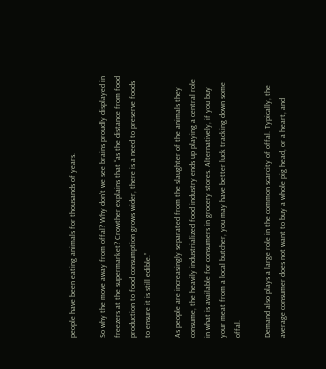people have been eating animals for thousands of years.

So why the move away from offal? Why don’t we see brains proudly displayed in freezers at the supermarket? Crowther explains that “as the distance from food production to food consumption grows wider, there is a need to preserve foods to ensure it is still edible.”

As people are increasingly separated from the slaughter of the animals they consume, the heavily industrialized food industry ends up playing a central role in what is available for consumers in grocery stores. Alternatively, if you buy your meat from a local butcher, you may have better luck tracking down some offal.

Demand also plays a large role in the common scarcity of offal. Typically, the average consumer does not want to buy a whole pig head, or a heart, and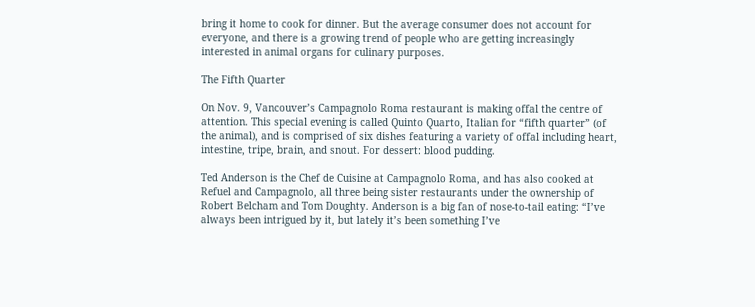bring it home to cook for dinner. But the average consumer does not account for everyone, and there is a growing trend of people who are getting increasingly interested in animal organs for culinary purposes.

The Fifth Quarter

On Nov. 9, Vancouver’s Campagnolo Roma restaurant is making offal the centre of attention. This special evening is called Quinto Quarto, Italian for “fifth quarter” (of the animal), and is comprised of six dishes featuring a variety of offal including heart, intestine, tripe, brain, and snout. For dessert: blood pudding.

Ted Anderson is the Chef de Cuisine at Campagnolo Roma, and has also cooked at Refuel and Campagnolo, all three being sister restaurants under the ownership of Robert Belcham and Tom Doughty. Anderson is a big fan of nose-to-tail eating: “I’ve always been intrigued by it, but lately it’s been something I’ve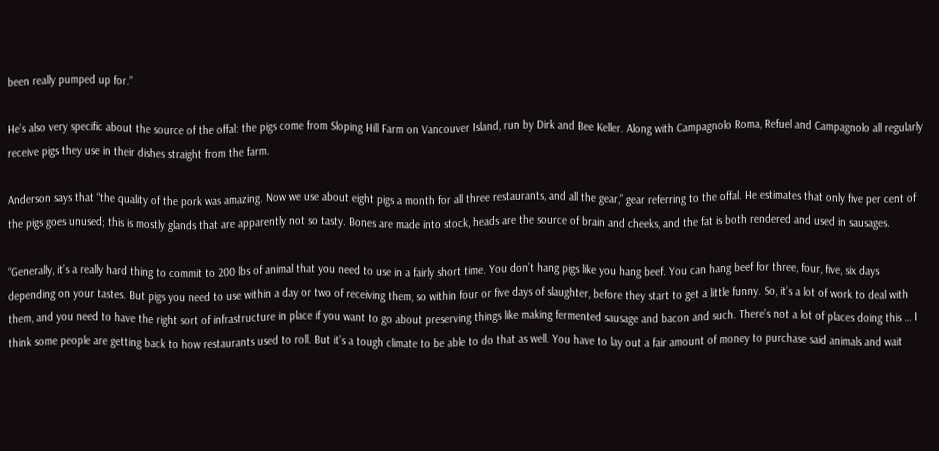been really pumped up for.”

He’s also very specific about the source of the offal: the pigs come from Sloping Hill Farm on Vancouver Island, run by Dirk and Bee Keller. Along with Campagnolo Roma, Refuel and Campagnolo all regularly receive pigs they use in their dishes straight from the farm.

Anderson says that “the quality of the pork was amazing. Now we use about eight pigs a month for all three restaurants, and all the gear,” gear referring to the offal. He estimates that only five per cent of the pigs goes unused; this is mostly glands that are apparently not so tasty. Bones are made into stock, heads are the source of brain and cheeks, and the fat is both rendered and used in sausages.

“Generally, it’s a really hard thing to commit to 200 lbs of animal that you need to use in a fairly short time. You don’t hang pigs like you hang beef. You can hang beef for three, four, five, six days depending on your tastes. But pigs you need to use within a day or two of receiving them, so within four or five days of slaughter, before they start to get a little funny. So, it’s a lot of work to deal with them, and you need to have the right sort of infrastructure in place if you want to go about preserving things like making fermented sausage and bacon and such. There’s not a lot of places doing this … I think some people are getting back to how restaurants used to roll. But it’s a tough climate to be able to do that as well. You have to lay out a fair amount of money to purchase said animals and wait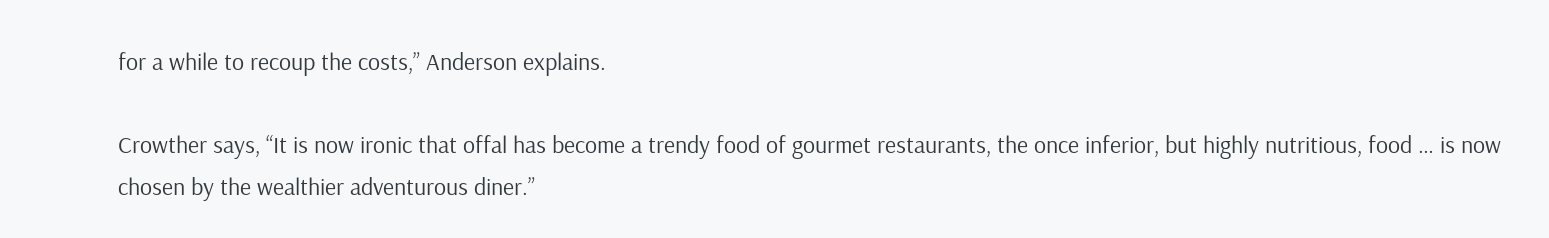for a while to recoup the costs,” Anderson explains.

Crowther says, “It is now ironic that offal has become a trendy food of gourmet restaurants, the once inferior, but highly nutritious, food … is now chosen by the wealthier adventurous diner.”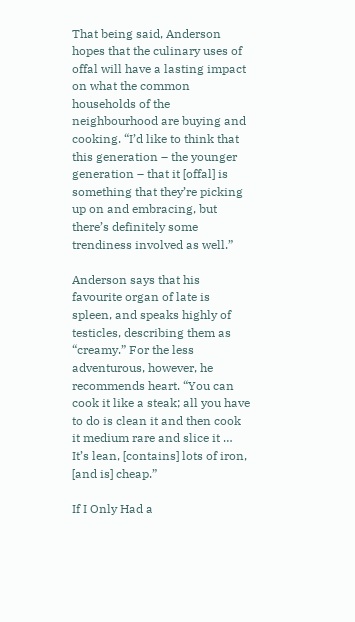That being said, Anderson hopes that the culinary uses of offal will have a lasting impact on what the common households of the neighbourhood are buying and cooking. “I’d like to think that this generation – the younger generation – that it [offal] is something that they’re picking up on and embracing, but there’s definitely some trendiness involved as well.”

Anderson says that his favourite organ of late is spleen, and speaks highly of testicles, describing them as “creamy.” For the less adventurous, however, he recommends heart. “You can cook it like a steak; all you have to do is clean it and then cook it medium rare and slice it … It’s lean, [contains] lots of iron, [and is] cheap.”

If I Only Had a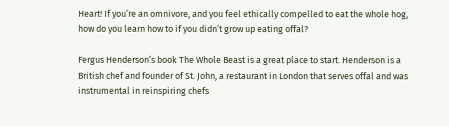Heart! If you’re an omnivore, and you feel ethically compelled to eat the whole hog, how do you learn how to if you didn’t grow up eating offal?

Fergus Henderson’s book The Whole Beast is a great place to start. Henderson is a British chef and founder of St. John, a restaurant in London that serves offal and was instrumental in reinspiring chefs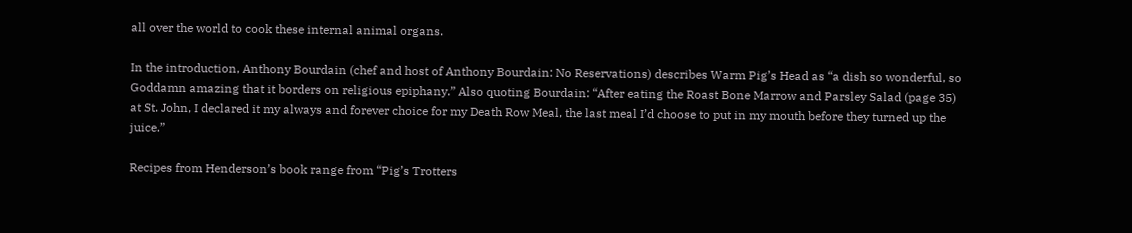all over the world to cook these internal animal organs.

In the introduction, Anthony Bourdain (chef and host of Anthony Bourdain: No Reservations) describes Warm Pig’s Head as “a dish so wonderful, so Goddamn amazing that it borders on religious epiphany.” Also quoting Bourdain: “After eating the Roast Bone Marrow and Parsley Salad (page 35) at St. John, I declared it my always and forever choice for my Death Row Meal, the last meal I’d choose to put in my mouth before they turned up the juice.”

Recipes from Henderson’s book range from “Pig’s Trotters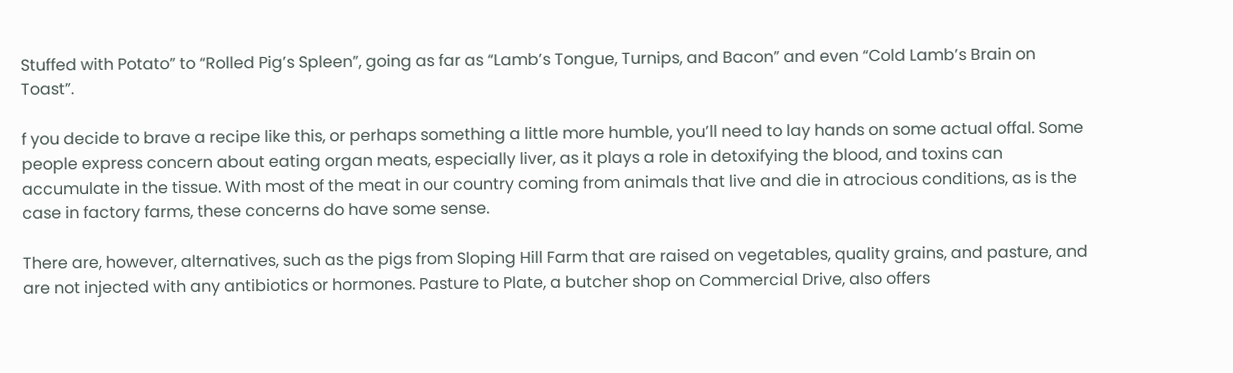Stuffed with Potato” to “Rolled Pig’s Spleen”, going as far as “Lamb’s Tongue, Turnips, and Bacon” and even “Cold Lamb’s Brain on Toast”.

f you decide to brave a recipe like this, or perhaps something a little more humble, you’ll need to lay hands on some actual offal. Some people express concern about eating organ meats, especially liver, as it plays a role in detoxifying the blood, and toxins can accumulate in the tissue. With most of the meat in our country coming from animals that live and die in atrocious conditions, as is the case in factory farms, these concerns do have some sense.

There are, however, alternatives, such as the pigs from Sloping Hill Farm that are raised on vegetables, quality grains, and pasture, and are not injected with any antibiotics or hormones. Pasture to Plate, a butcher shop on Commercial Drive, also offers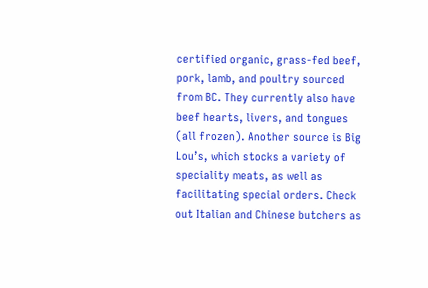certified organic, grass-fed beef, pork, lamb, and poultry sourced from BC. They currently also have beef hearts, livers, and tongues (all frozen). Another source is Big Lou’s, which stocks a variety of speciality meats, as well as facilitating special orders. Check out Italian and Chinese butchers as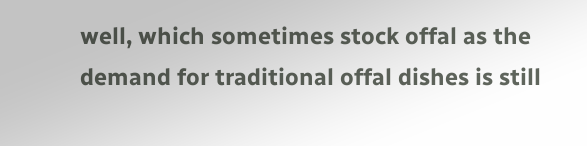well, which sometimes stock offal as the demand for traditional offal dishes is still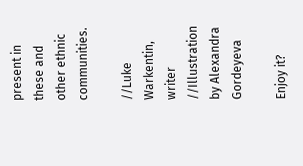present in these and other ethnic communities.

//Luke Warkentin, writer
//Illustration by Alexandra Gordeyeva

Enjoy it?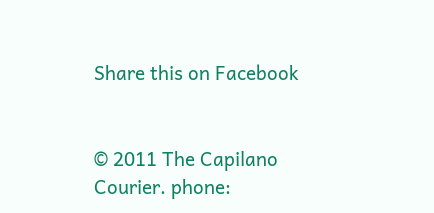Share this on Facebook


© 2011 The Capilano Courier. phone: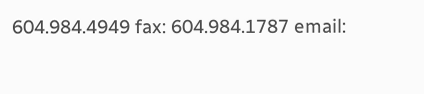604.984.4949 fax: 604.984.1787 email: